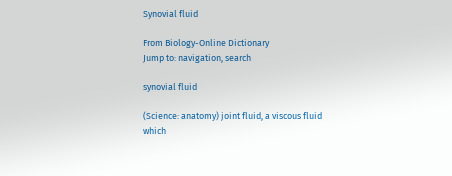Synovial fluid

From Biology-Online Dictionary
Jump to: navigation, search

synovial fluid

(Science: anatomy) joint fluid, a viscous fluid which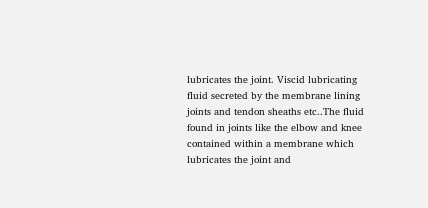lubricates the joint. Viscid lubricating fluid secreted by the membrane lining joints and tendon sheaths etc..The fluid found in joints like the elbow and knee contained within a membrane which lubricates the joint and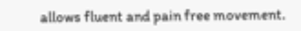allows fluent and pain free movement.